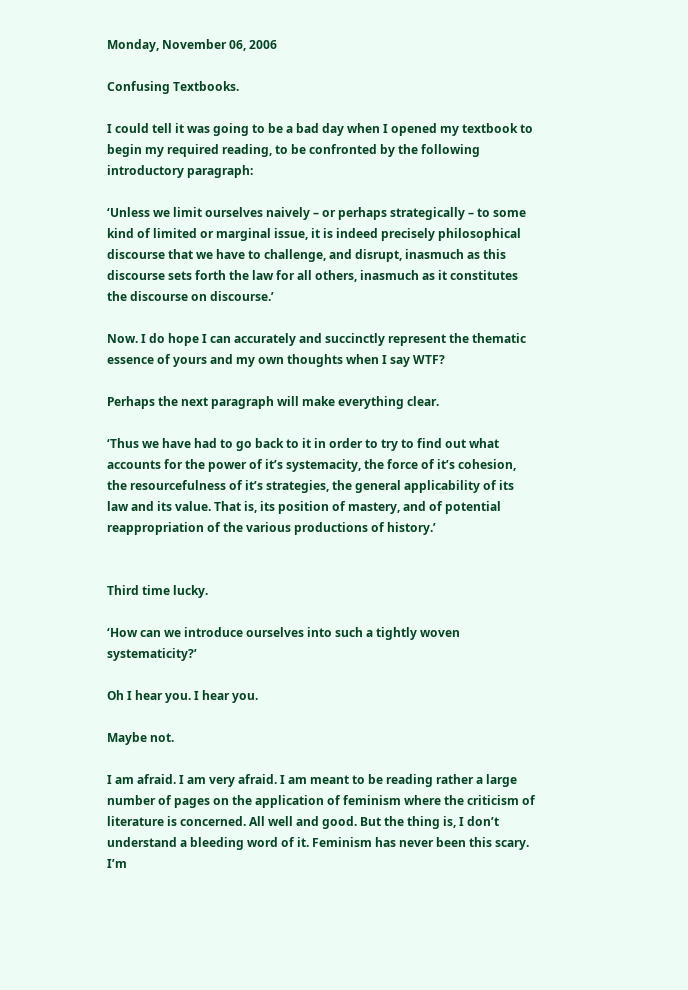Monday, November 06, 2006

Confusing Textbooks.

I could tell it was going to be a bad day when I opened my textbook to begin my required reading, to be confronted by the following introductory paragraph:

‘Unless we limit ourselves naively – or perhaps strategically – to some kind of limited or marginal issue, it is indeed precisely philosophical discourse that we have to challenge, and disrupt, inasmuch as this discourse sets forth the law for all others, inasmuch as it constitutes the discourse on discourse.’

Now. I do hope I can accurately and succinctly represent the thematic essence of yours and my own thoughts when I say WTF?

Perhaps the next paragraph will make everything clear.

‘Thus we have had to go back to it in order to try to find out what accounts for the power of it’s systemacity, the force of it’s cohesion, the resourcefulness of it’s strategies, the general applicability of its law and its value. That is, its position of mastery, and of potential reappropriation of the various productions of history.’


Third time lucky.

‘How can we introduce ourselves into such a tightly woven systematicity?’

Oh I hear you. I hear you.

Maybe not.

I am afraid. I am very afraid. I am meant to be reading rather a large number of pages on the application of feminism where the criticism of literature is concerned. All well and good. But the thing is, I don’t understand a bleeding word of it. Feminism has never been this scary. I’m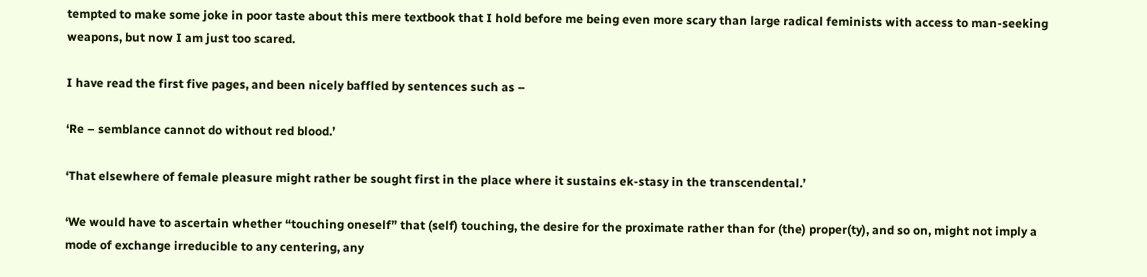tempted to make some joke in poor taste about this mere textbook that I hold before me being even more scary than large radical feminists with access to man-seeking weapons, but now I am just too scared.

I have read the first five pages, and been nicely baffled by sentences such as –

‘Re – semblance cannot do without red blood.’

‘That elsewhere of female pleasure might rather be sought first in the place where it sustains ek-stasy in the transcendental.’

‘We would have to ascertain whether “touching oneself” that (self) touching, the desire for the proximate rather than for (the) proper(ty), and so on, might not imply a mode of exchange irreducible to any centering, any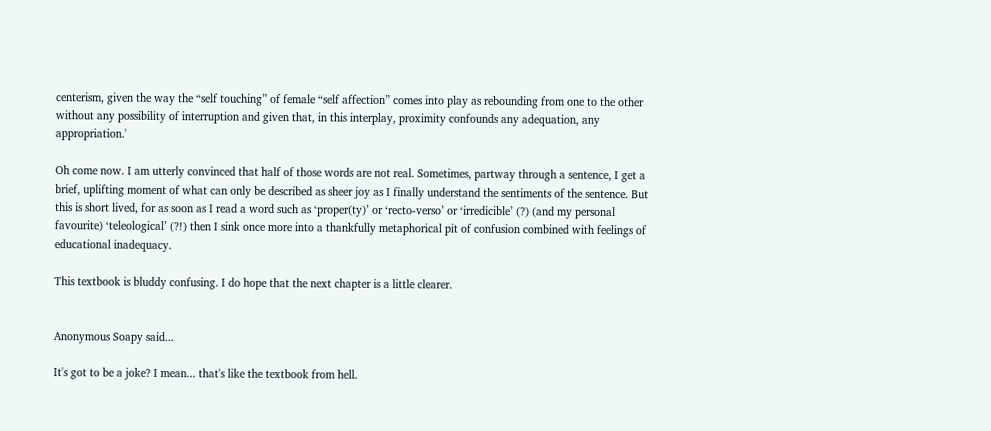centerism, given the way the “self touching” of female “self affection” comes into play as rebounding from one to the other without any possibility of interruption and given that, in this interplay, proximity confounds any adequation, any appropriation.'

Oh come now. I am utterly convinced that half of those words are not real. Sometimes, partway through a sentence, I get a brief, uplifting moment of what can only be described as sheer joy as I finally understand the sentiments of the sentence. But this is short lived, for as soon as I read a word such as ‘proper(ty)’ or ‘recto-verso’ or ‘irredicible’ (?) (and my personal favourite) ‘teleological’ (?!) then I sink once more into a thankfully metaphorical pit of confusion combined with feelings of educational inadequacy.

This textbook is bluddy confusing. I do hope that the next chapter is a little clearer.


Anonymous Soapy said...

It's got to be a joke? I mean... that's like the textbook from hell.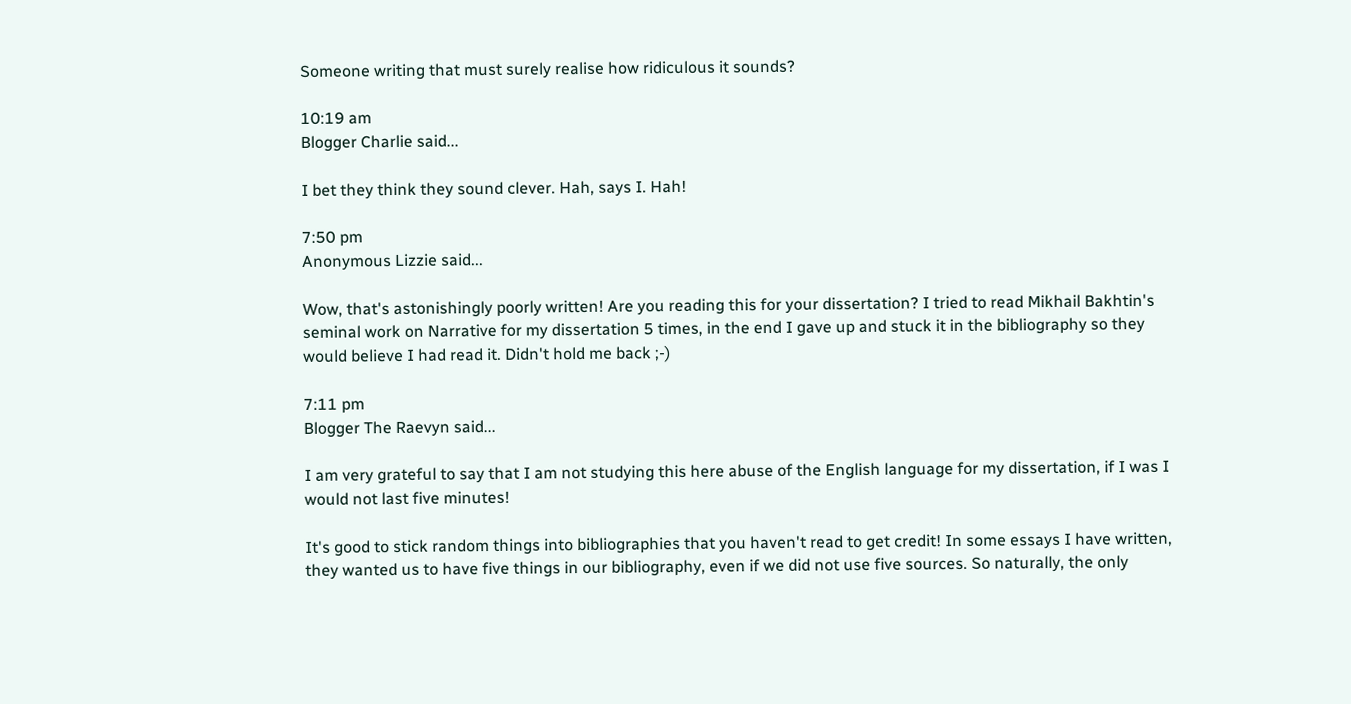Someone writing that must surely realise how ridiculous it sounds?

10:19 am
Blogger Charlie said...

I bet they think they sound clever. Hah, says I. Hah!

7:50 pm
Anonymous Lizzie said...

Wow, that's astonishingly poorly written! Are you reading this for your dissertation? I tried to read Mikhail Bakhtin's seminal work on Narrative for my dissertation 5 times, in the end I gave up and stuck it in the bibliography so they would believe I had read it. Didn't hold me back ;-)

7:11 pm
Blogger The Raevyn said...

I am very grateful to say that I am not studying this here abuse of the English language for my dissertation, if I was I would not last five minutes!

It's good to stick random things into bibliographies that you haven't read to get credit! In some essays I have written, they wanted us to have five things in our bibliography, even if we did not use five sources. So naturally, the only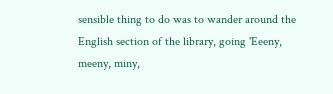sensible thing to do was to wander around the English section of the library, going 'Eeeny, meeny, miny,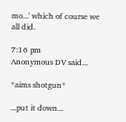mo...' which of course we all did.

7:16 pm
Anonymous DV said...

*aims shotgun*

...put it down...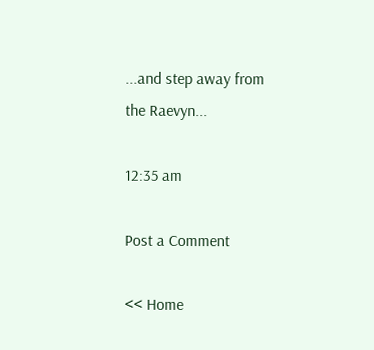...and step away from the Raevyn...

12:35 am

Post a Comment

<< Home